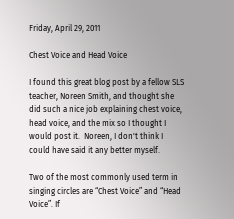Friday, April 29, 2011

Chest Voice and Head Voice

I found this great blog post by a fellow SLS teacher, Noreen Smith, and thought she did such a nice job explaining chest voice, head voice, and the mix so I thought I would post it.  Noreen, I don't think I could have said it any better myself.

Two of the most commonly used term in singing circles are “Chest Voice” and “Head Voice”. If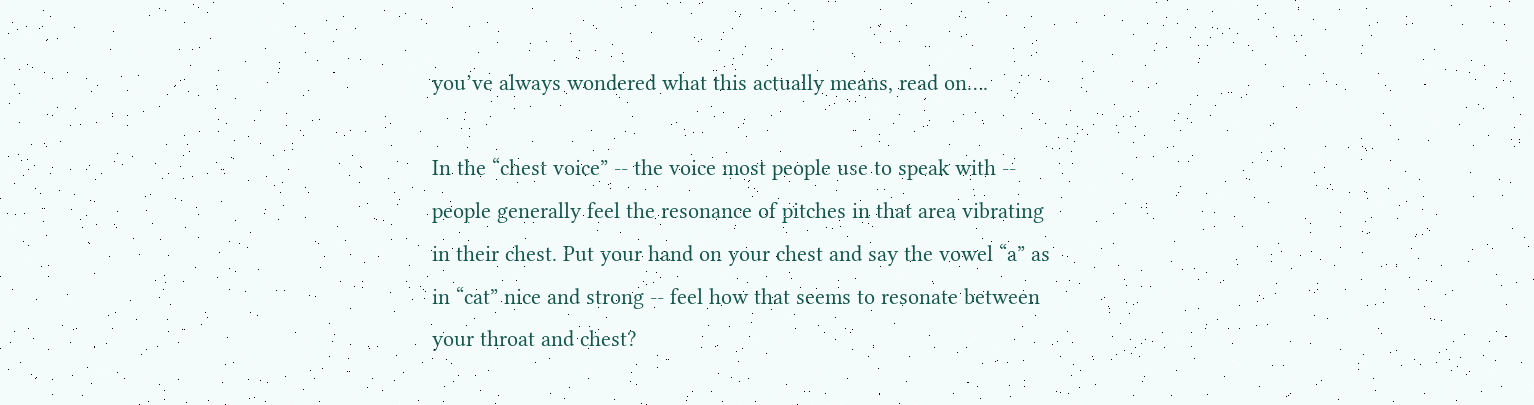you’ve always wondered what this actually means, read on….

In the “chest voice” -- the voice most people use to speak with -- people generally feel the resonance of pitches in that area vibrating in their chest. Put your hand on your chest and say the vowel “a” as in “cat” nice and strong -- feel how that seems to resonate between your throat and chest?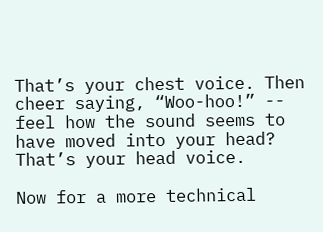That’s your chest voice. Then cheer saying, “Woo-hoo!” -- feel how the sound seems to have moved into your head? That’s your head voice.

Now for a more technical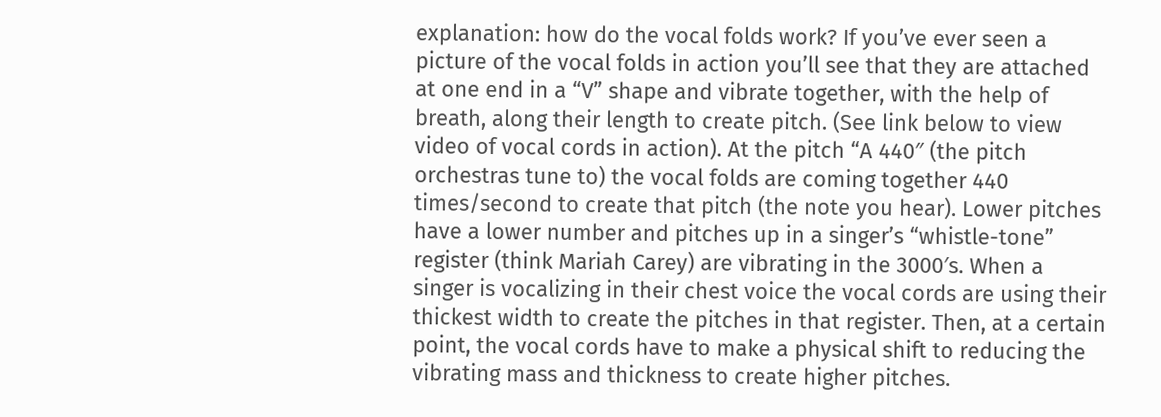explanation: how do the vocal folds work? If you’ve ever seen a picture of the vocal folds in action you’ll see that they are attached at one end in a “V” shape and vibrate together, with the help of breath, along their length to create pitch. (See link below to view video of vocal cords in action). At the pitch “A 440″ (the pitch orchestras tune to) the vocal folds are coming together 440 times/second to create that pitch (the note you hear). Lower pitches have a lower number and pitches up in a singer’s “whistle-tone” register (think Mariah Carey) are vibrating in the 3000′s. When a singer is vocalizing in their chest voice the vocal cords are using their thickest width to create the pitches in that register. Then, at a certain point, the vocal cords have to make a physical shift to reducing the vibrating mass and thickness to create higher pitches.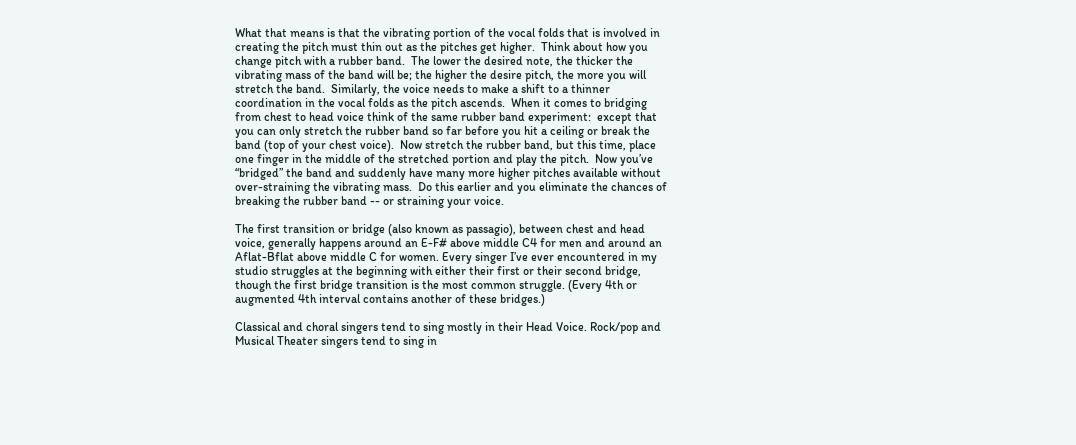What that means is that the vibrating portion of the vocal folds that is involved in creating the pitch must thin out as the pitches get higher.  Think about how you change pitch with a rubber band.  The lower the desired note, the thicker the vibrating mass of the band will be; the higher the desire pitch, the more you will stretch the band.  Similarly, the voice needs to make a shift to a thinner coordination in the vocal folds as the pitch ascends.  When it comes to bridging from chest to head voice think of the same rubber band experiment:  except that you can only stretch the rubber band so far before you hit a ceiling or break the band (top of your chest voice).  Now stretch the rubber band, but this time, place one finger in the middle of the stretched portion and play the pitch.  Now you’ve “bridged” the band and suddenly have many more higher pitches available without over-straining the vibrating mass.  Do this earlier and you eliminate the chances of breaking the rubber band -- or straining your voice.

The first transition or bridge (also known as passagio), between chest and head voice, generally happens around an E-F# above middle C4 for men and around an Aflat-Bflat above middle C for women. Every singer I’ve ever encountered in my studio struggles at the beginning with either their first or their second bridge, though the first bridge transition is the most common struggle. (Every 4th or augmented 4th interval contains another of these bridges.)

Classical and choral singers tend to sing mostly in their Head Voice. Rock/pop and Musical Theater singers tend to sing in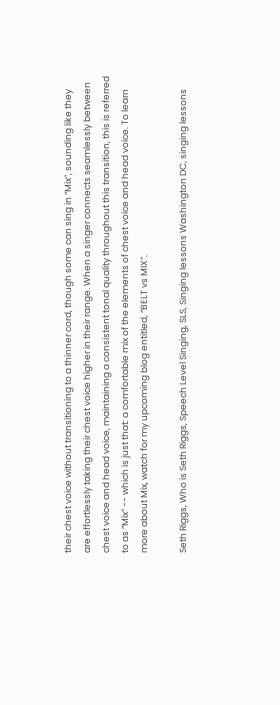their chest voice without transitioning to a thinner cord, though some can sing in “Mix”, sounding like they are effortlessly taking their chest voice higher in their range. When a singer connects seamlessly between chest voice and head voice, maintaining a consistent tonal quality throughout this transition, this is referred to as “Mix” -- which is just that: a comfortable mix of the elements of chest voice and head voice. To learn more about Mix, watch for my upcoming blog entitled, “BELT vs MIX”.

Seth Riggs, Who is Seth Riggs, Speech Level Singing, SLS, Singing lessons Washington DC, singing lessons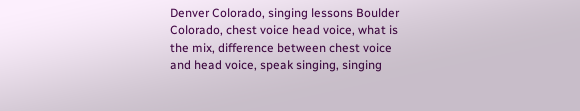Denver Colorado, singing lessons Boulder Colorado, chest voice head voice, what is the mix, difference between chest voice and head voice, speak singing, singing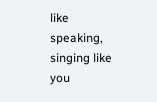like speaking, singing like you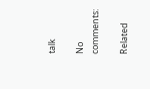talk

No comments:

Related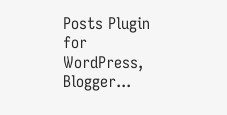Posts Plugin for WordPress, Blogger...